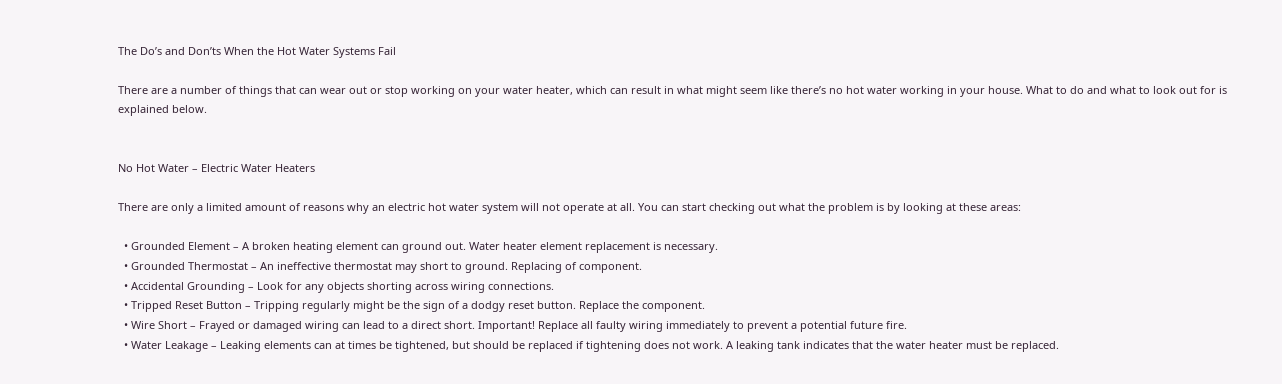The Do’s and Don’ts When the Hot Water Systems Fail

There are a number of things that can wear out or stop working on your water heater, which can result in what might seem like there’s no hot water working in your house. What to do and what to look out for is explained below.


No Hot Water – Electric Water Heaters

There are only a limited amount of reasons why an electric hot water system will not operate at all. You can start checking out what the problem is by looking at these areas:

  • Grounded Element – A broken heating element can ground out. Water heater element replacement is necessary.
  • Grounded Thermostat – An ineffective thermostat may short to ground. Replacing of component.
  • Accidental Grounding – Look for any objects shorting across wiring connections.
  • Tripped Reset Button – Tripping regularly might be the sign of a dodgy reset button. Replace the component.
  • Wire Short – Frayed or damaged wiring can lead to a direct short. Important! Replace all faulty wiring immediately to prevent a potential future fire.
  • Water Leakage – Leaking elements can at times be tightened, but should be replaced if tightening does not work. A leaking tank indicates that the water heater must be replaced.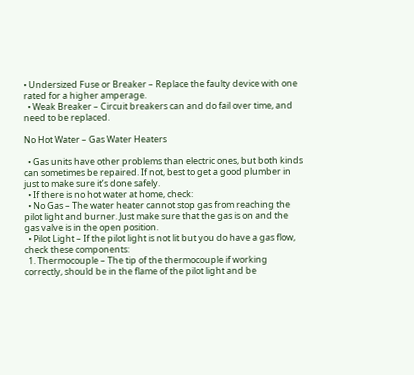• Undersized Fuse or Breaker – Replace the faulty device with one rated for a higher amperage.
  • Weak Breaker – Circuit breakers can and do fail over time, and need to be replaced.

No Hot Water – Gas Water Heaters

  • Gas units have other problems than electric ones, but both kinds can sometimes be repaired. If not, best to get a good plumber in just to make sure it’s done safely.
  • If there is no hot water at home, check:
  • No Gas – The water heater cannot stop gas from reaching the pilot light and burner. Just make sure that the gas is on and the gas valve is in the open position.
  • Pilot Light – If the pilot light is not lit but you do have a gas flow, check these components:
  1. Thermocouple – The tip of the thermocouple if working correctly, should be in the flame of the pilot light and be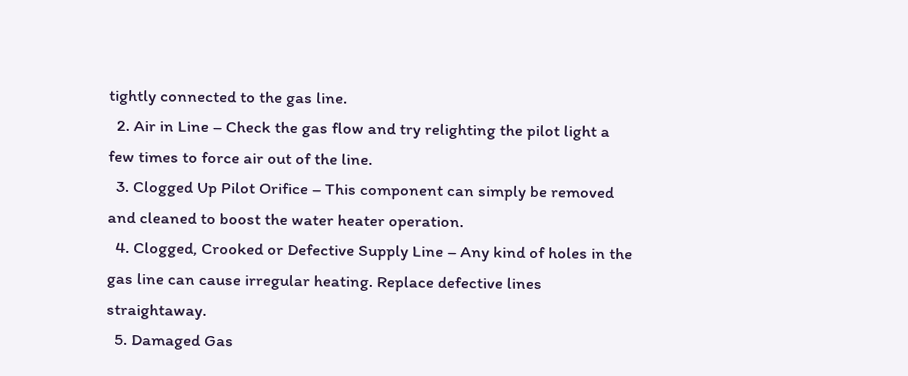tightly connected to the gas line.
  2. Air in Line – Check the gas flow and try relighting the pilot light a few times to force air out of the line.
  3. Clogged Up Pilot Orifice – This component can simply be removed and cleaned to boost the water heater operation.
  4. Clogged, Crooked or Defective Supply Line – Any kind of holes in the gas line can cause irregular heating. Replace defective lines straightaway.
  5. Damaged Gas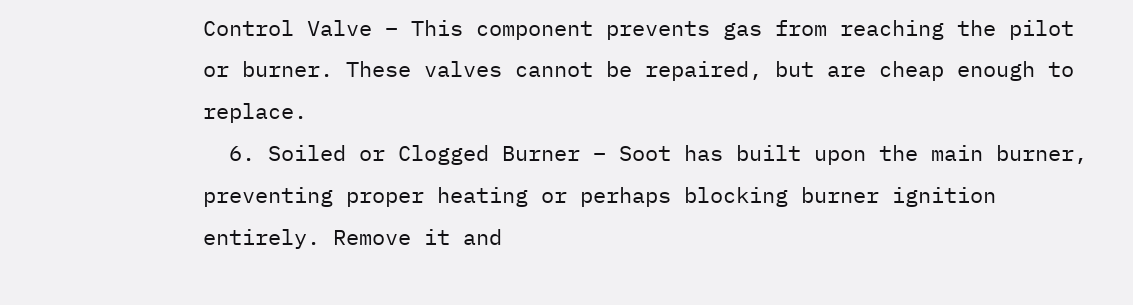Control Valve – This component prevents gas from reaching the pilot or burner. These valves cannot be repaired, but are cheap enough to replace.
  6. Soiled or Clogged Burner – Soot has built upon the main burner, preventing proper heating or perhaps blocking burner ignition entirely. Remove it and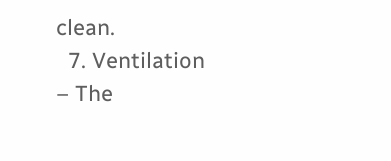clean.
  7. Ventilation – The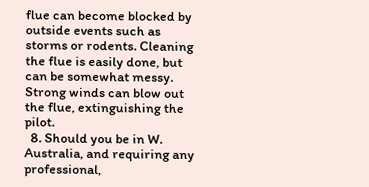flue can become blocked by outside events such as storms or rodents. Cleaning the flue is easily done, but can be somewhat messy. Strong winds can blow out the flue, extinguishing the pilot.
  8. Should you be in W. Australia, and requiring any professional,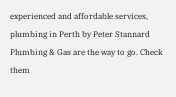experienced and affordable services, plumbing in Perth by Peter Stannard Plumbing & Gas are the way to go. Check them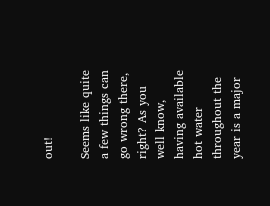out!

Seems like quite a few things can go wrong there, right? As you well know, having available hot water throughout the year is a major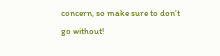concern, so make sure to don’t go without!